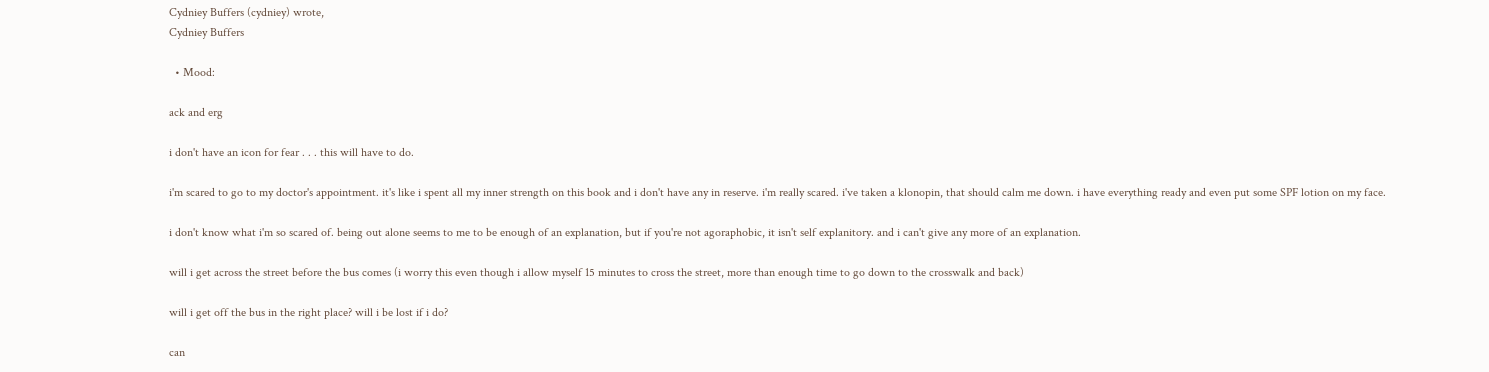Cydniey Buffers (cydniey) wrote,
Cydniey Buffers

  • Mood:

ack and erg

i don't have an icon for fear . . . this will have to do.

i'm scared to go to my doctor's appointment. it's like i spent all my inner strength on this book and i don't have any in reserve. i'm really scared. i've taken a klonopin, that should calm me down. i have everything ready and even put some SPF lotion on my face.

i don't know what i'm so scared of. being out alone seems to me to be enough of an explanation, but if you're not agoraphobic, it isn't self explanitory. and i can't give any more of an explanation.

will i get across the street before the bus comes (i worry this even though i allow myself 15 minutes to cross the street, more than enough time to go down to the crosswalk and back)

will i get off the bus in the right place? will i be lost if i do?

can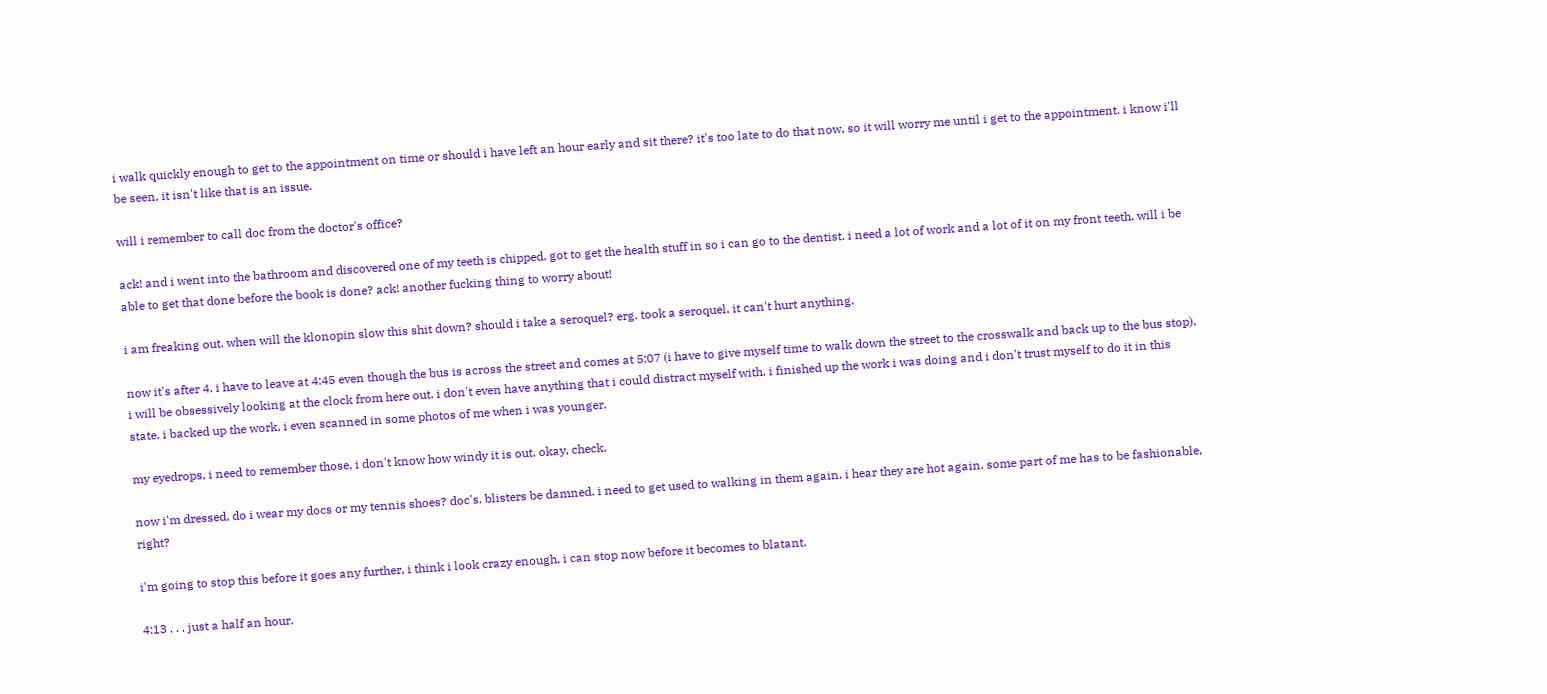i walk quickly enough to get to the appointment on time or should i have left an hour early and sit there? it's too late to do that now, so it will worry me until i get to the appointment. i know i'll be seen, it isn't like that is an issue.

will i remember to call doc from the doctor's office?

ack! and i went into the bathroom and discovered one of my teeth is chipped. got to get the health stuff in so i can go to the dentist. i need a lot of work and a lot of it on my front teeth. will i be able to get that done before the book is done? ack! another fucking thing to worry about!

i am freaking out. when will the klonopin slow this shit down? should i take a seroquel? erg. took a seroquel, it can't hurt anything.

now it's after 4. i have to leave at 4:45 even though the bus is across the street and comes at 5:07 (i have to give myself time to walk down the street to the crosswalk and back up to the bus stop). i will be obsessively looking at the clock from here out. i don't even have anything that i could distract myself with. i finished up the work i was doing and i don't trust myself to do it in this state. i backed up the work, i even scanned in some photos of me when i was younger.

my eyedrops, i need to remember those, i don't know how windy it is out. okay, check.

now i'm dressed, do i wear my docs or my tennis shoes? doc's. blisters be damned. i need to get used to walking in them again. i hear they are hot again. some part of me has to be fashionable, right?

i'm going to stop this before it goes any further, i think i look crazy enough, i can stop now before it becomes to blatant.

4:13 . . . just a half an hour.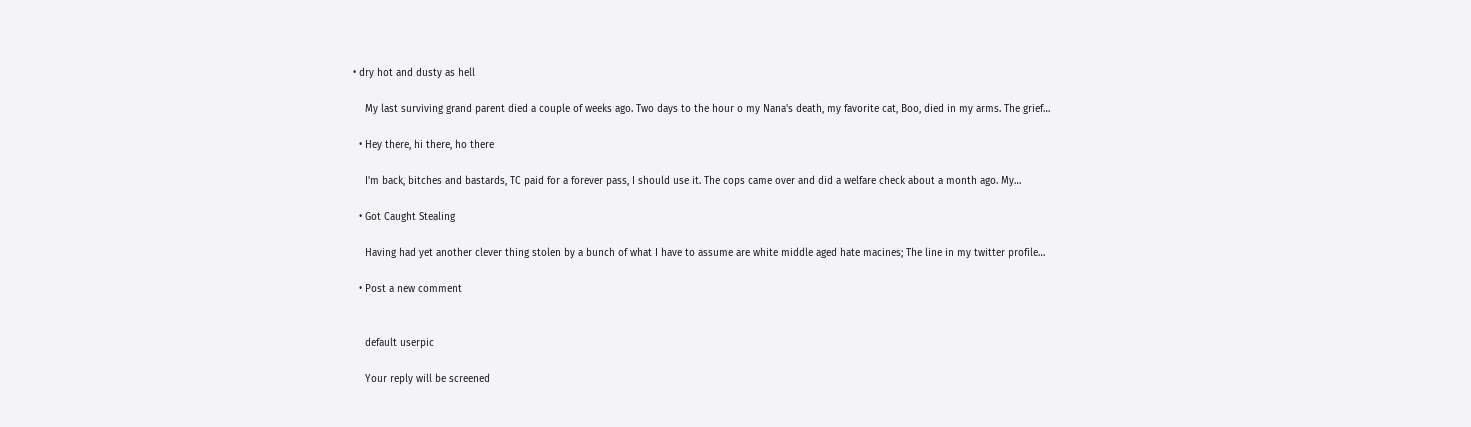• dry hot and dusty as hell

    My last surviving grand parent died a couple of weeks ago. Two days to the hour o my Nana's death, my favorite cat, Boo, died in my arms. The grief…

  • Hey there, hi there, ho there

    I'm back, bitches and bastards, TC paid for a forever pass, I should use it. The cops came over and did a welfare check about a month ago. My…

  • Got Caught Stealing

    Having had yet another clever thing stolen by a bunch of what I have to assume are white middle aged hate macines; The line in my twitter profile…

  • Post a new comment


    default userpic

    Your reply will be screened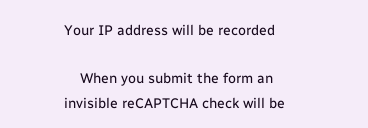Your IP address will be recorded

    When you submit the form an invisible reCAPTCHA check will be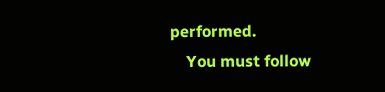performed.
    You must follow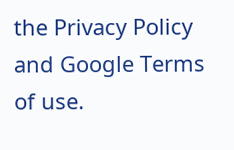the Privacy Policy and Google Terms of use.